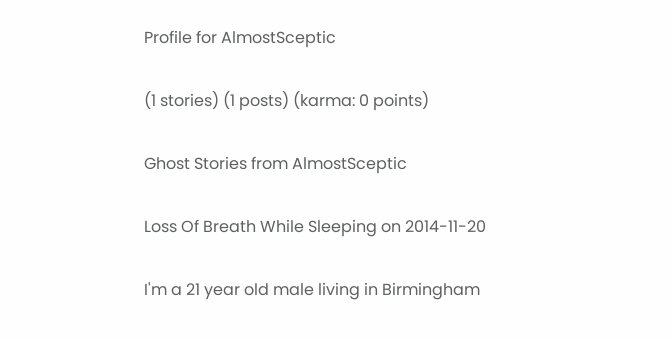Profile for AlmostSceptic

(1 stories) (1 posts) (karma: 0 points)

Ghost Stories from AlmostSceptic

Loss Of Breath While Sleeping on 2014-11-20

I'm a 21 year old male living in Birmingham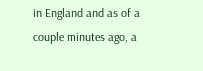in England and as of a couple minutes ago, a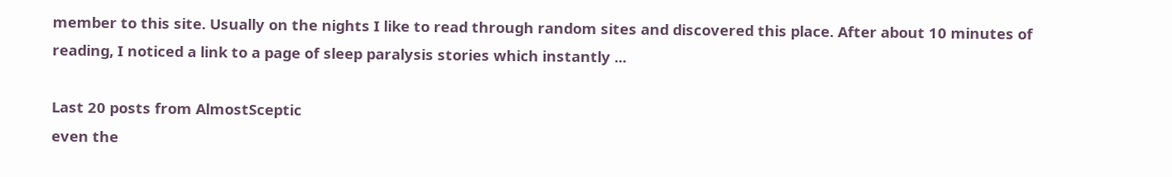member to this site. Usually on the nights I like to read through random sites and discovered this place. After about 10 minutes of reading, I noticed a link to a page of sleep paralysis stories which instantly ...

Last 20 posts from AlmostSceptic
even the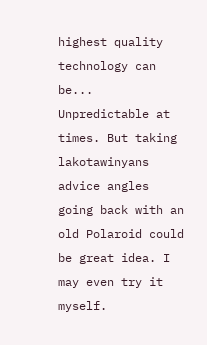highest quality technology can be... Unpredictable at times. But taking lakotawinyans advice angles going back with an old Polaroid could be great idea. I may even try it myself.